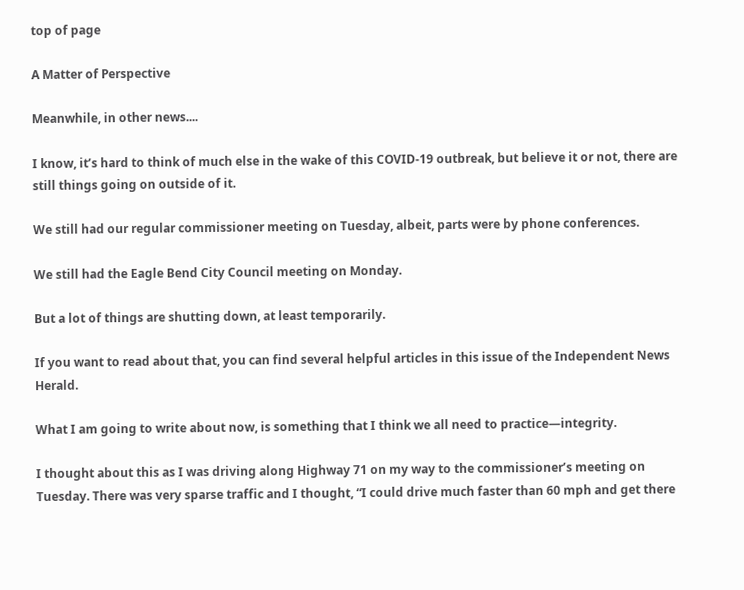top of page

A Matter of Perspective

Meanwhile, in other news....

I know, it’s hard to think of much else in the wake of this COVID-19 outbreak, but believe it or not, there are still things going on outside of it.

We still had our regular commissioner meeting on Tuesday, albeit, parts were by phone conferences.

We still had the Eagle Bend City Council meeting on Monday.

But a lot of things are shutting down, at least temporarily.

If you want to read about that, you can find several helpful articles in this issue of the Independent News Herald.

What I am going to write about now, is something that I think we all need to practice—integrity.

I thought about this as I was driving along Highway 71 on my way to the commissioner’s meeting on Tuesday. There was very sparse traffic and I thought, “I could drive much faster than 60 mph and get there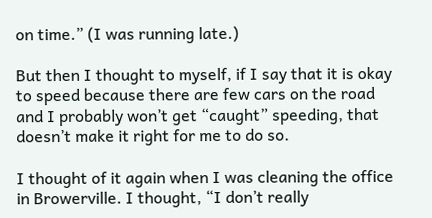on time.” (I was running late.)

But then I thought to myself, if I say that it is okay to speed because there are few cars on the road and I probably won’t get “caught” speeding, that doesn’t make it right for me to do so.

I thought of it again when I was cleaning the office in Browerville. I thought, “I don’t really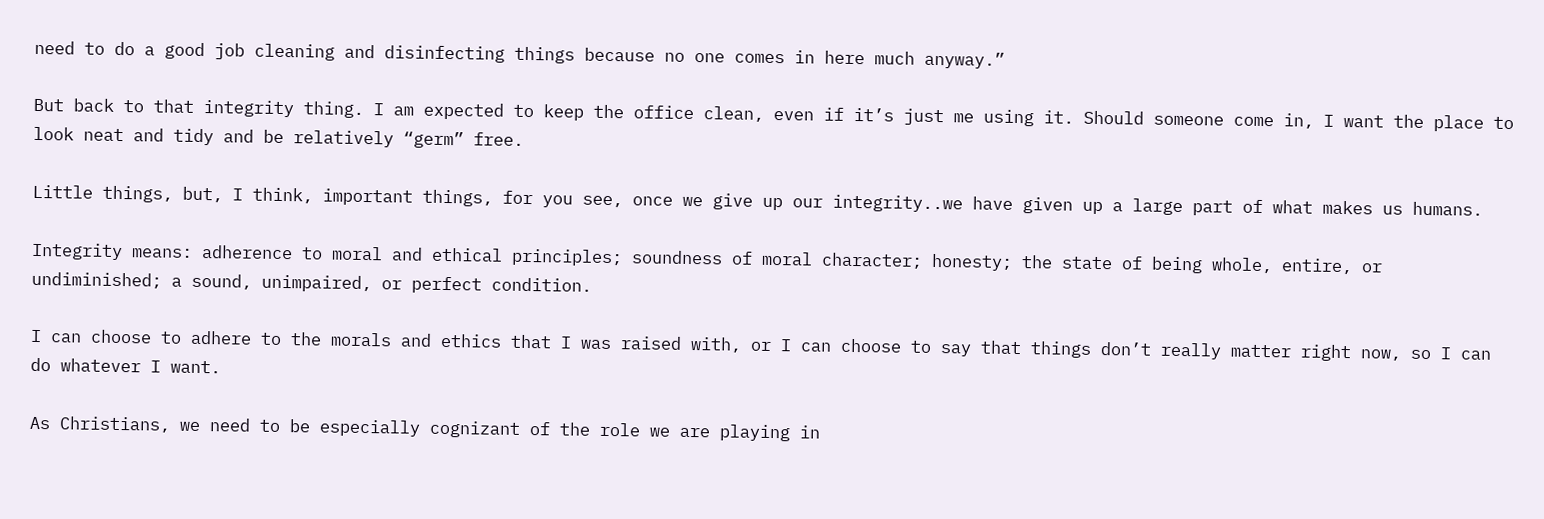need to do a good job cleaning and disinfecting things because no one comes in here much anyway.”

But back to that integrity thing. I am expected to keep the office clean, even if it’s just me using it. Should someone come in, I want the place to look neat and tidy and be relatively “germ” free.

Little things, but, I think, important things, for you see, once we give up our integrity..we have given up a large part of what makes us humans.

Integrity means: adherence to moral and ethical principles; soundness of moral character; honesty; the state of being whole, entire, or undiminished; a sound, unimpaired, or perfect condition.

I can choose to adhere to the morals and ethics that I was raised with, or I can choose to say that things don’t really matter right now, so I can do whatever I want.

As Christians, we need to be especially cognizant of the role we are playing in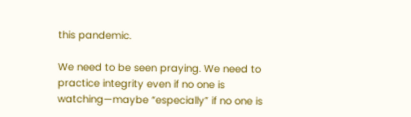this pandemic.

We need to be seen praying. We need to practice integrity even if no one is watching—maybe “especially” if no one is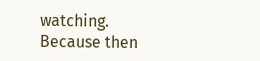watching. Because then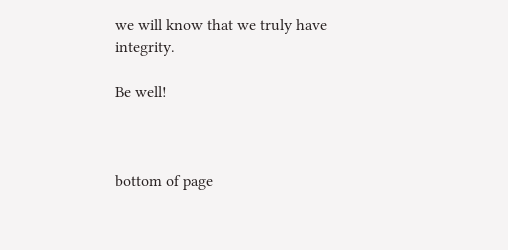we will know that we truly have integrity.

Be well!



bottom of page